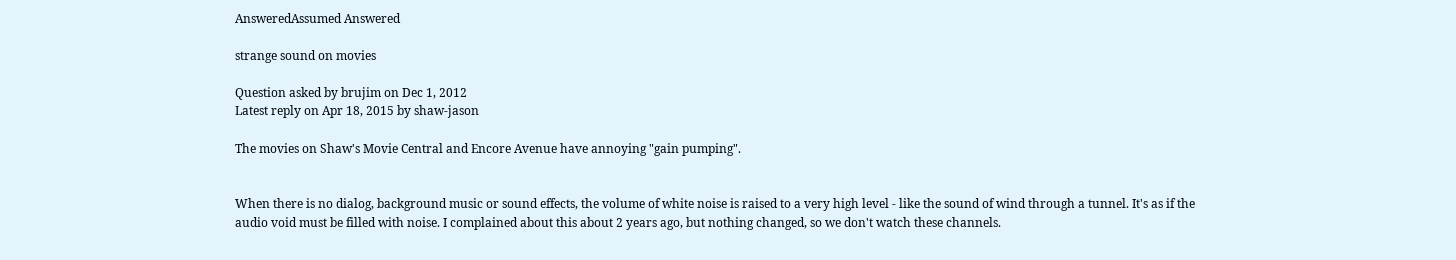AnsweredAssumed Answered

strange sound on movies

Question asked by brujim on Dec 1, 2012
Latest reply on Apr 18, 2015 by shaw-jason

The movies on Shaw's Movie Central and Encore Avenue have annoying "gain pumping".


When there is no dialog, background music or sound effects, the volume of white noise is raised to a very high level - like the sound of wind through a tunnel. It's as if the audio void must be filled with noise. I complained about this about 2 years ago, but nothing changed, so we don't watch these channels.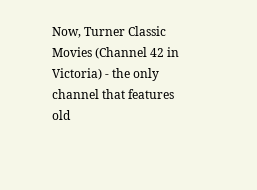Now, Turner Classic Movies (Channel 42 in Victoria) - the only channel that features old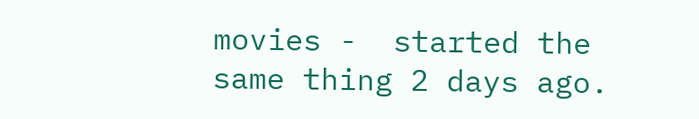movies -  started the same thing 2 days ago.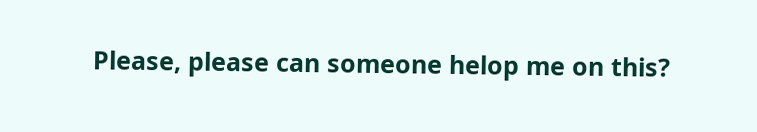Please, please can someone helop me on this?